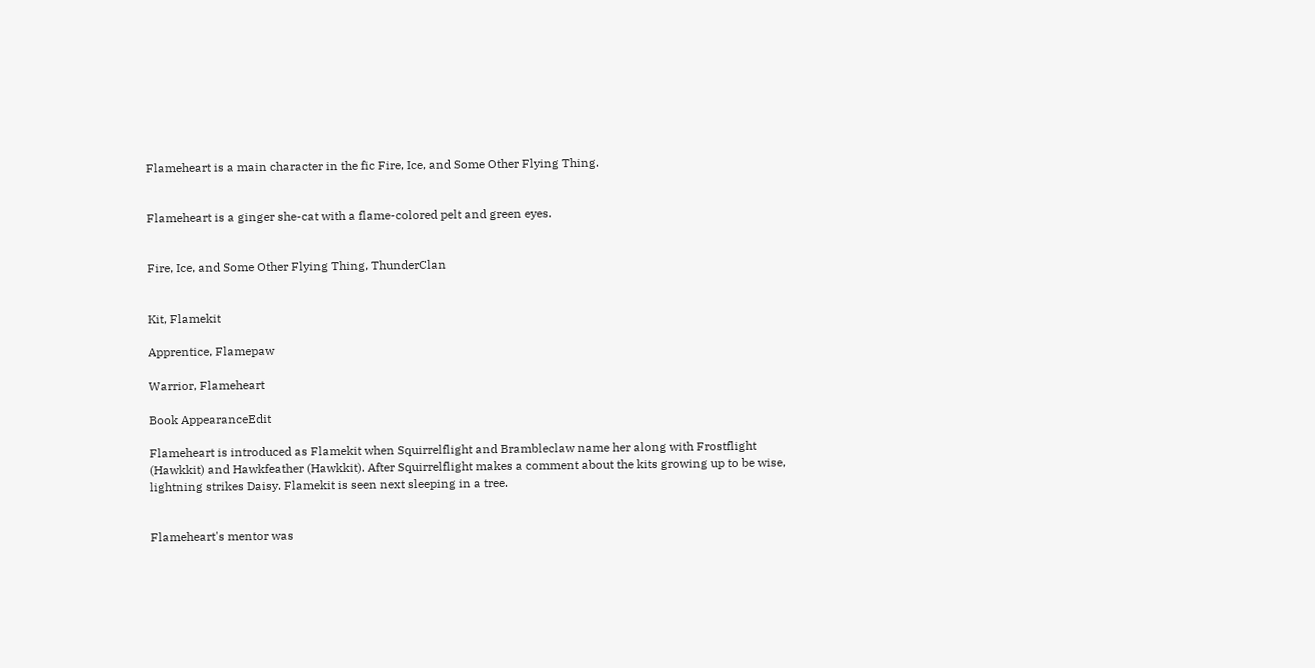Flameheart is a main character in the fic Fire, Ice, and Some Other Flying Thing.


Flameheart is a ginger she-cat with a flame-colored pelt and green eyes.


Fire, Ice, and Some Other Flying Thing, ThunderClan


Kit, Flamekit

Apprentice, Flamepaw

Warrior, Flameheart

Book AppearanceEdit

Flameheart is introduced as Flamekit when Squirrelflight and Brambleclaw name her along with Frostflight (Hawkkit) and Hawkfeather (Hawkkit). After Squirrelflight makes a comment about the kits growing up to be wise, lightning strikes Daisy. Flamekit is seen next sleeping in a tree.


Flameheart's mentor was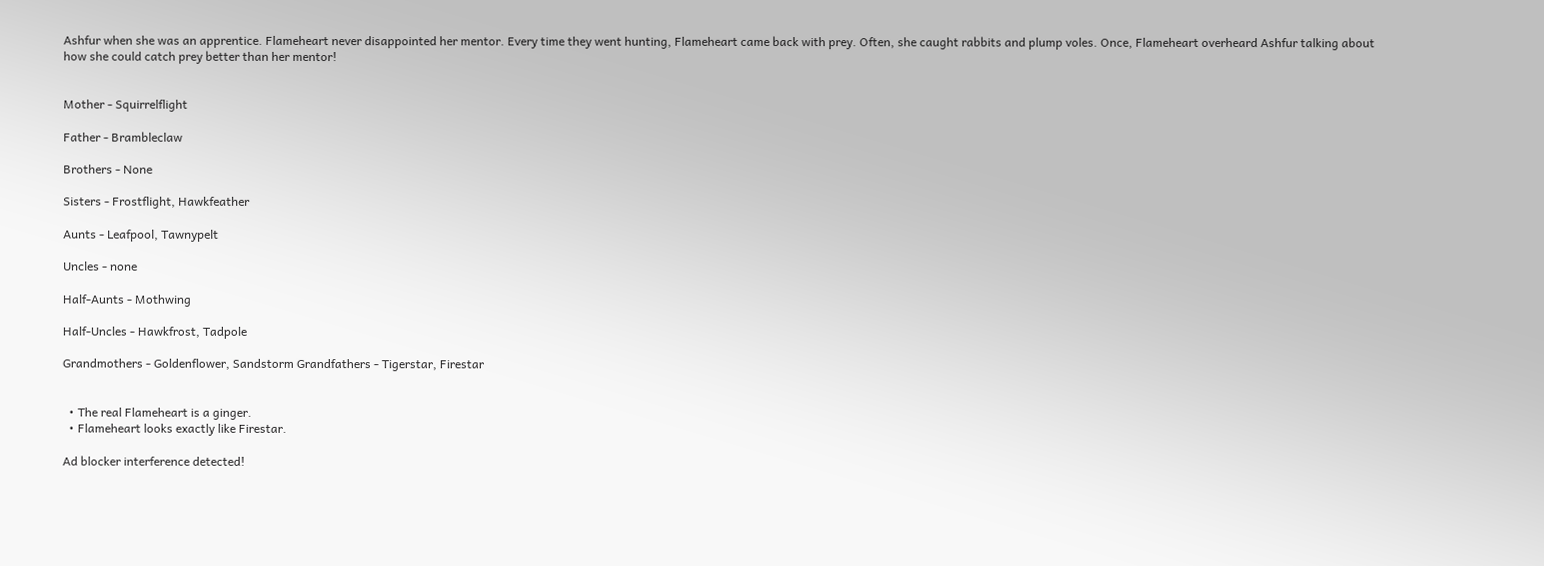Ashfur when she was an apprentice. Flameheart never disappointed her mentor. Every time they went hunting, Flameheart came back with prey. Often, she caught rabbits and plump voles. Once, Flameheart overheard Ashfur talking about how she could catch prey better than her mentor!


Mother - Squirrelflight

Father - Brambleclaw

Brothers - None

Sisters - Frostflight, Hawkfeather

Aunts - Leafpool, Tawnypelt

Uncles - none

Half-Aunts - Mothwing

Half-Uncles - Hawkfrost, Tadpole

Grandmothers - Goldenflower, Sandstorm Grandfathers - Tigerstar, Firestar


  • The real Flameheart is a ginger.
  • Flameheart looks exactly like Firestar.

Ad blocker interference detected!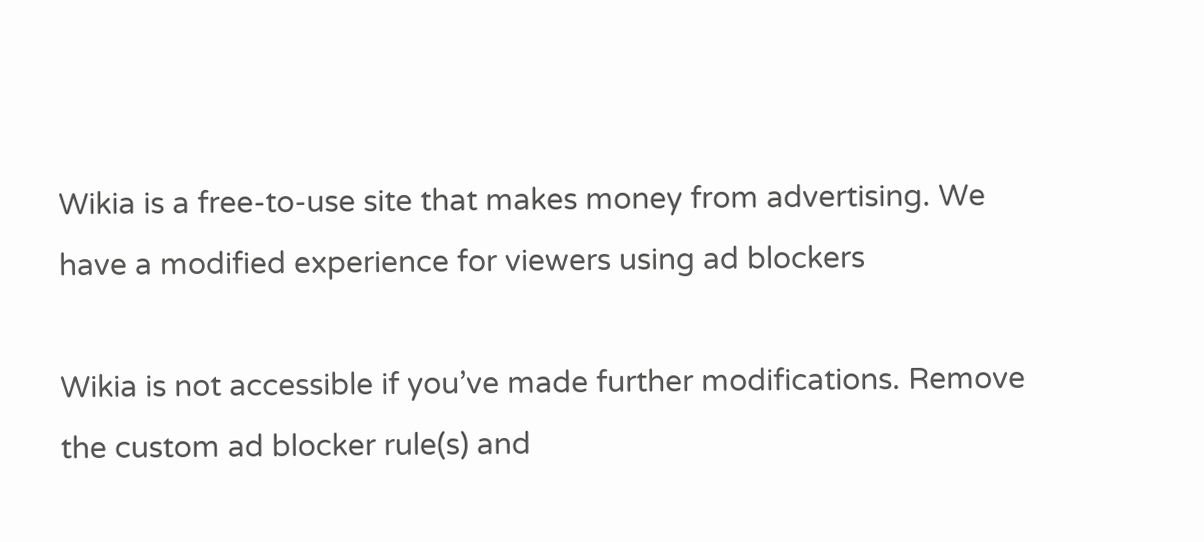Wikia is a free-to-use site that makes money from advertising. We have a modified experience for viewers using ad blockers

Wikia is not accessible if you’ve made further modifications. Remove the custom ad blocker rule(s) and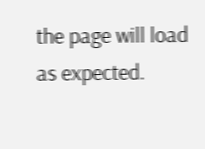the page will load as expected.